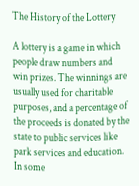The History of the Lottery

A lottery is a game in which people draw numbers and win prizes. The winnings are usually used for charitable purposes, and a percentage of the proceeds is donated by the state to public services like park services and education. In some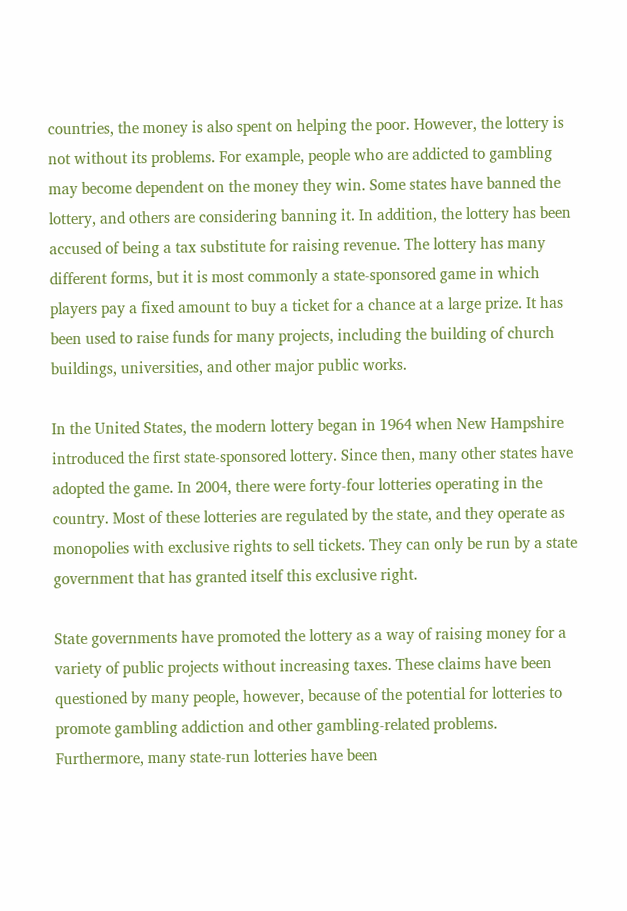countries, the money is also spent on helping the poor. However, the lottery is not without its problems. For example, people who are addicted to gambling may become dependent on the money they win. Some states have banned the lottery, and others are considering banning it. In addition, the lottery has been accused of being a tax substitute for raising revenue. The lottery has many different forms, but it is most commonly a state-sponsored game in which players pay a fixed amount to buy a ticket for a chance at a large prize. It has been used to raise funds for many projects, including the building of church buildings, universities, and other major public works.

In the United States, the modern lottery began in 1964 when New Hampshire introduced the first state-sponsored lottery. Since then, many other states have adopted the game. In 2004, there were forty-four lotteries operating in the country. Most of these lotteries are regulated by the state, and they operate as monopolies with exclusive rights to sell tickets. They can only be run by a state government that has granted itself this exclusive right.

State governments have promoted the lottery as a way of raising money for a variety of public projects without increasing taxes. These claims have been questioned by many people, however, because of the potential for lotteries to promote gambling addiction and other gambling-related problems. Furthermore, many state-run lotteries have been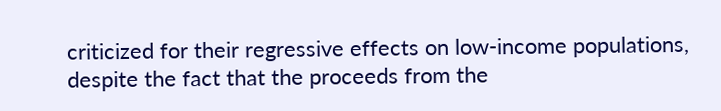criticized for their regressive effects on low-income populations, despite the fact that the proceeds from the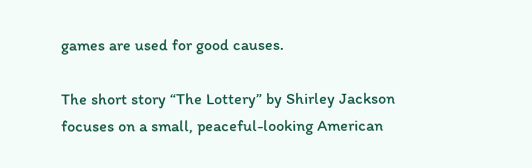games are used for good causes.

The short story “The Lottery” by Shirley Jackson focuses on a small, peaceful-looking American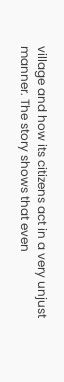village and how its citizens act in a very unjust manner. The story shows that even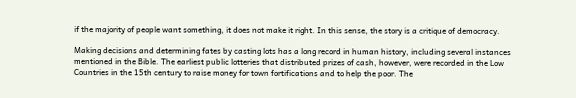if the majority of people want something, it does not make it right. In this sense, the story is a critique of democracy.

Making decisions and determining fates by casting lots has a long record in human history, including several instances mentioned in the Bible. The earliest public lotteries that distributed prizes of cash, however, were recorded in the Low Countries in the 15th century to raise money for town fortifications and to help the poor. The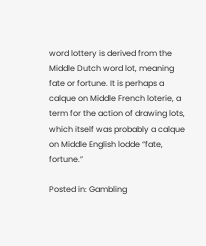word lottery is derived from the Middle Dutch word lot, meaning fate or fortune. It is perhaps a calque on Middle French loterie, a term for the action of drawing lots, which itself was probably a calque on Middle English lodde “fate, fortune.”

Posted in: Gambling